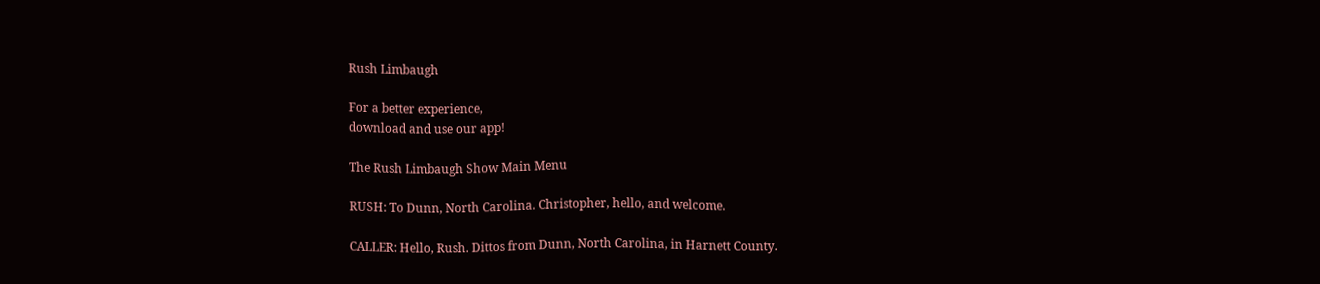Rush Limbaugh

For a better experience,
download and use our app!

The Rush Limbaugh Show Main Menu

RUSH: To Dunn, North Carolina. Christopher, hello, and welcome.

CALLER: Hello, Rush. Dittos from Dunn, North Carolina, in Harnett County.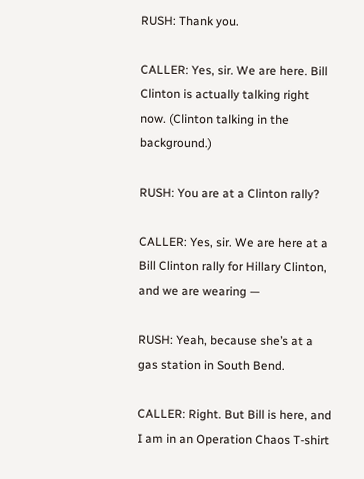RUSH: Thank you.

CALLER: Yes, sir. We are here. Bill Clinton is actually talking right now. (Clinton talking in the background.)

RUSH: You are at a Clinton rally?

CALLER: Yes, sir. We are here at a Bill Clinton rally for Hillary Clinton, and we are wearing —

RUSH: Yeah, because she’s at a gas station in South Bend.

CALLER: Right. But Bill is here, and I am in an Operation Chaos T-shirt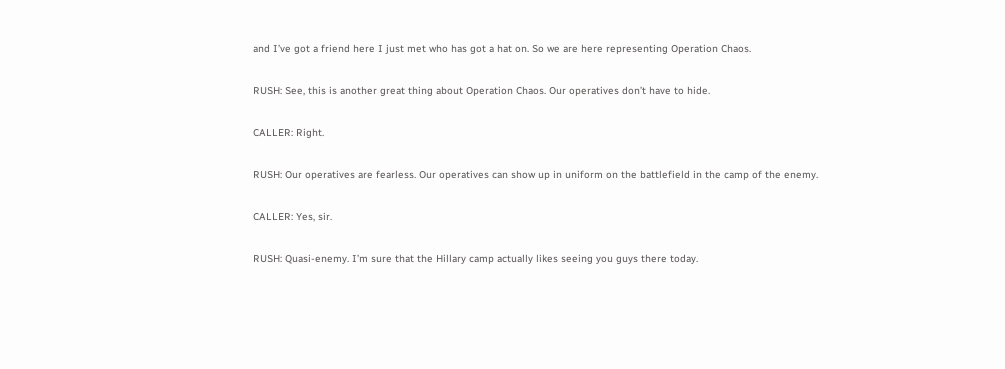and I’ve got a friend here I just met who has got a hat on. So we are here representing Operation Chaos.

RUSH: See, this is another great thing about Operation Chaos. Our operatives don’t have to hide.

CALLER: Right.

RUSH: Our operatives are fearless. Our operatives can show up in uniform on the battlefield in the camp of the enemy.

CALLER: Yes, sir.

RUSH: Quasi-enemy. I’m sure that the Hillary camp actually likes seeing you guys there today.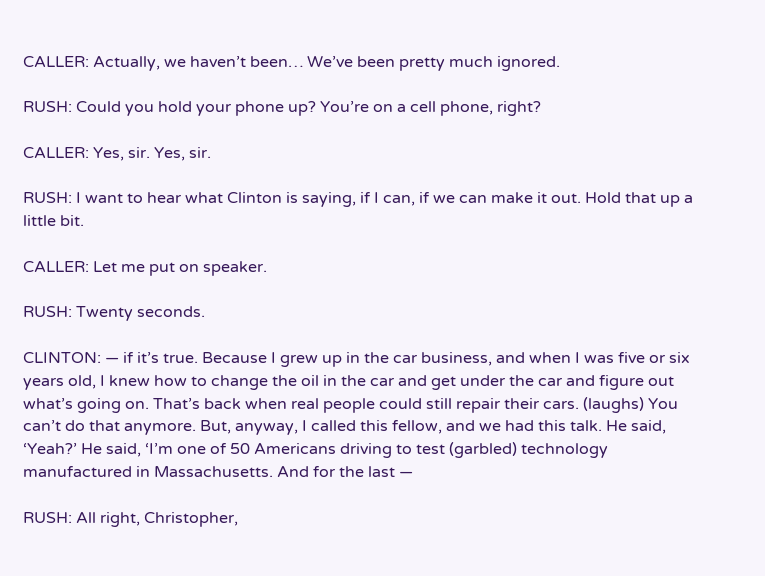CALLER: Actually, we haven’t been… We’ve been pretty much ignored.

RUSH: Could you hold your phone up? You’re on a cell phone, right?

CALLER: Yes, sir. Yes, sir.

RUSH: I want to hear what Clinton is saying, if I can, if we can make it out. Hold that up a little bit.

CALLER: Let me put on speaker.

RUSH: Twenty seconds.

CLINTON: — if it’s true. Because I grew up in the car business, and when I was five or six years old, I knew how to change the oil in the car and get under the car and figure out what’s going on. That’s back when real people could still repair their cars. (laughs) You can’t do that anymore. But, anyway, I called this fellow, and we had this talk. He said, ‘Yeah?’ He said, ‘I’m one of 50 Americans driving to test (garbled) technology manufactured in Massachusetts. And for the last —

RUSH: All right, Christopher,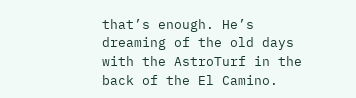that’s enough. He’s dreaming of the old days with the AstroTurf in the back of the El Camino.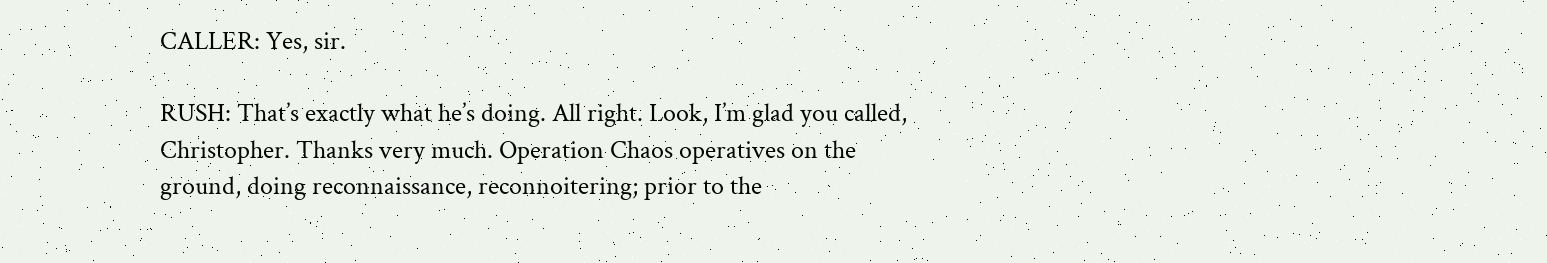CALLER: Yes, sir.

RUSH: That’s exactly what he’s doing. All right. Look, I’m glad you called, Christopher. Thanks very much. Operation Chaos operatives on the ground, doing reconnaissance, reconnoitering; prior to the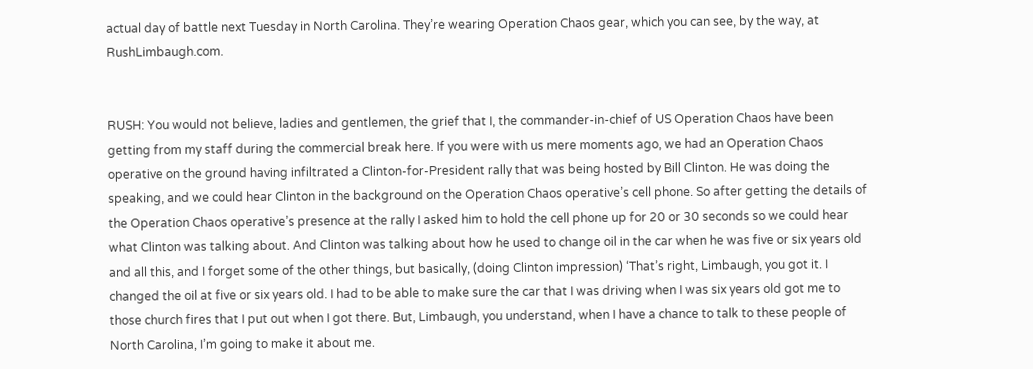actual day of battle next Tuesday in North Carolina. They’re wearing Operation Chaos gear, which you can see, by the way, at RushLimbaugh.com.


RUSH: You would not believe, ladies and gentlemen, the grief that I, the commander-in-chief of US Operation Chaos have been getting from my staff during the commercial break here. If you were with us mere moments ago, we had an Operation Chaos operative on the ground having infiltrated a Clinton-for-President rally that was being hosted by Bill Clinton. He was doing the speaking, and we could hear Clinton in the background on the Operation Chaos operative’s cell phone. So after getting the details of the Operation Chaos operative’s presence at the rally I asked him to hold the cell phone up for 20 or 30 seconds so we could hear what Clinton was talking about. And Clinton was talking about how he used to change oil in the car when he was five or six years old and all this, and I forget some of the other things, but basically, (doing Clinton impression) ‘That’s right, Limbaugh, you got it. I changed the oil at five or six years old. I had to be able to make sure the car that I was driving when I was six years old got me to those church fires that I put out when I got there. But, Limbaugh, you understand, when I have a chance to talk to these people of North Carolina, I’m going to make it about me.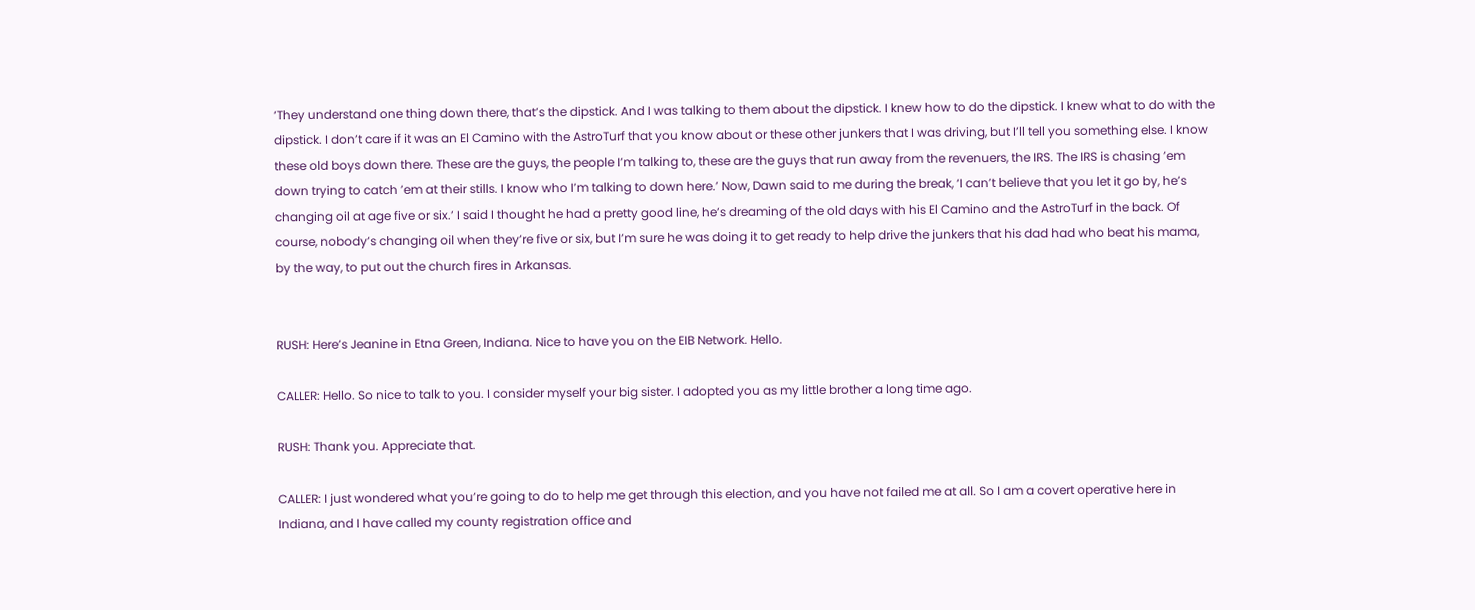‘They understand one thing down there, that’s the dipstick. And I was talking to them about the dipstick. I knew how to do the dipstick. I knew what to do with the dipstick. I don’t care if it was an El Camino with the AstroTurf that you know about or these other junkers that I was driving, but I’ll tell you something else. I know these old boys down there. These are the guys, the people I’m talking to, these are the guys that run away from the revenuers, the IRS. The IRS is chasing ’em down trying to catch ’em at their stills. I know who I’m talking to down here.’ Now, Dawn said to me during the break, ‘I can’t believe that you let it go by, he’s changing oil at age five or six.’ I said I thought he had a pretty good line, he’s dreaming of the old days with his El Camino and the AstroTurf in the back. Of course, nobody’s changing oil when they’re five or six, but I’m sure he was doing it to get ready to help drive the junkers that his dad had who beat his mama, by the way, to put out the church fires in Arkansas.


RUSH: Here’s Jeanine in Etna Green, Indiana. Nice to have you on the EIB Network. Hello.

CALLER: Hello. So nice to talk to you. I consider myself your big sister. I adopted you as my little brother a long time ago.

RUSH: Thank you. Appreciate that.

CALLER: I just wondered what you’re going to do to help me get through this election, and you have not failed me at all. So I am a covert operative here in Indiana, and I have called my county registration office and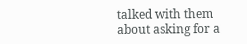talked with them about asking for a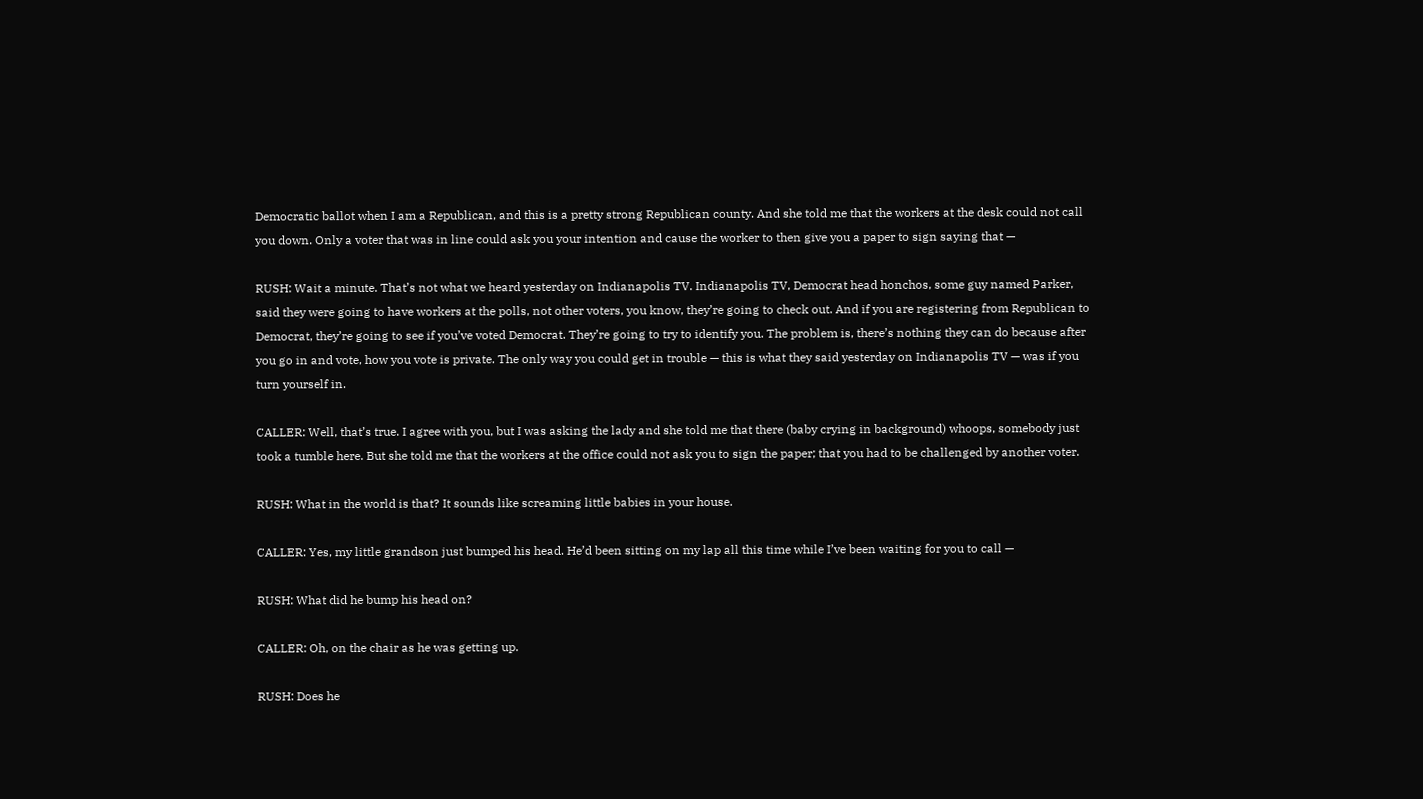Democratic ballot when I am a Republican, and this is a pretty strong Republican county. And she told me that the workers at the desk could not call you down. Only a voter that was in line could ask you your intention and cause the worker to then give you a paper to sign saying that —

RUSH: Wait a minute. That’s not what we heard yesterday on Indianapolis TV. Indianapolis TV, Democrat head honchos, some guy named Parker, said they were going to have workers at the polls, not other voters, you know, they’re going to check out. And if you are registering from Republican to Democrat, they’re going to see if you’ve voted Democrat. They’re going to try to identify you. The problem is, there’s nothing they can do because after you go in and vote, how you vote is private. The only way you could get in trouble — this is what they said yesterday on Indianapolis TV — was if you turn yourself in.

CALLER: Well, that’s true. I agree with you, but I was asking the lady and she told me that there (baby crying in background) whoops, somebody just took a tumble here. But she told me that the workers at the office could not ask you to sign the paper; that you had to be challenged by another voter.

RUSH: What in the world is that? It sounds like screaming little babies in your house.

CALLER: Yes, my little grandson just bumped his head. He’d been sitting on my lap all this time while I’ve been waiting for you to call —

RUSH: What did he bump his head on?

CALLER: Oh, on the chair as he was getting up.

RUSH: Does he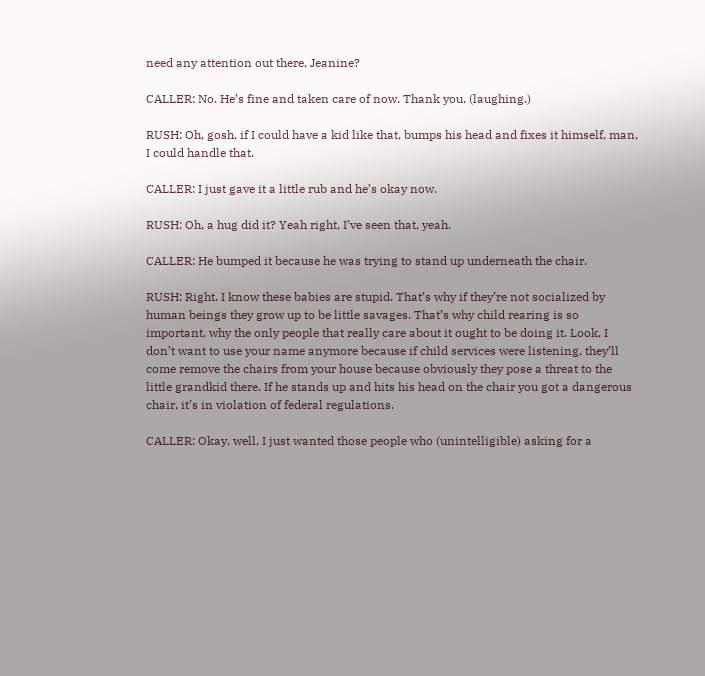need any attention out there, Jeanine?

CALLER: No. He’s fine and taken care of now. Thank you. (laughing.)

RUSH: Oh, gosh, if I could have a kid like that, bumps his head and fixes it himself, man, I could handle that.

CALLER: I just gave it a little rub and he’s okay now.

RUSH: Oh, a hug did it? Yeah right, I’ve seen that, yeah.

CALLER: He bumped it because he was trying to stand up underneath the chair.

RUSH: Right. I know these babies are stupid. That’s why if they’re not socialized by human beings they grow up to be little savages. That’s why child rearing is so important, why the only people that really care about it ought to be doing it. Look, I don’t want to use your name anymore because if child services were listening, they’ll come remove the chairs from your house because obviously they pose a threat to the little grandkid there. If he stands up and hits his head on the chair you got a dangerous chair, it’s in violation of federal regulations.

CALLER: Okay, well, I just wanted those people who (unintelligible) asking for a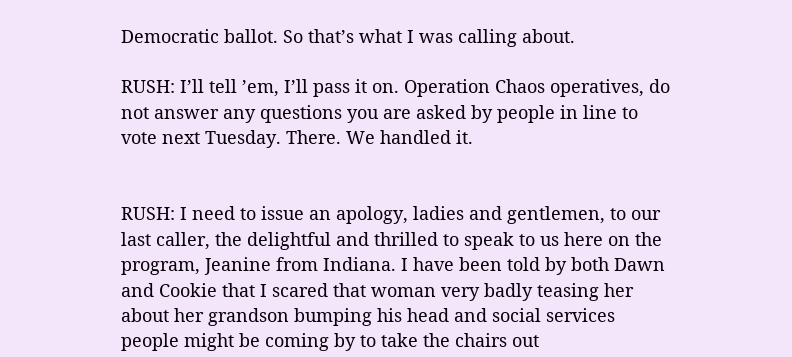Democratic ballot. So that’s what I was calling about.

RUSH: I’ll tell ’em, I’ll pass it on. Operation Chaos operatives, do not answer any questions you are asked by people in line to vote next Tuesday. There. We handled it.


RUSH: I need to issue an apology, ladies and gentlemen, to our last caller, the delightful and thrilled to speak to us here on the program, Jeanine from Indiana. I have been told by both Dawn and Cookie that I scared that woman very badly teasing her about her grandson bumping his head and social services people might be coming by to take the chairs out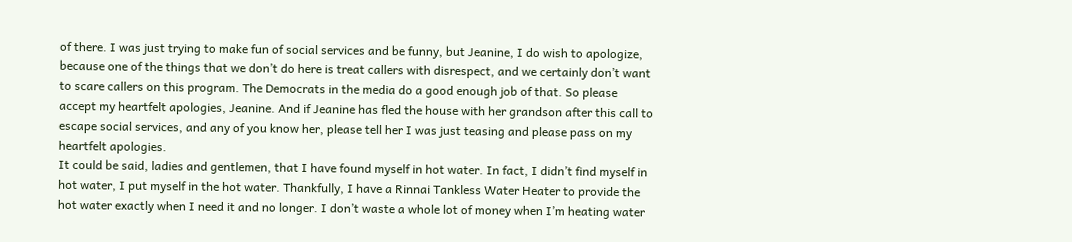of there. I was just trying to make fun of social services and be funny, but Jeanine, I do wish to apologize, because one of the things that we don’t do here is treat callers with disrespect, and we certainly don’t want to scare callers on this program. The Democrats in the media do a good enough job of that. So please accept my heartfelt apologies, Jeanine. And if Jeanine has fled the house with her grandson after this call to escape social services, and any of you know her, please tell her I was just teasing and please pass on my heartfelt apologies.
It could be said, ladies and gentlemen, that I have found myself in hot water. In fact, I didn’t find myself in hot water, I put myself in the hot water. Thankfully, I have a Rinnai Tankless Water Heater to provide the hot water exactly when I need it and no longer. I don’t waste a whole lot of money when I’m heating water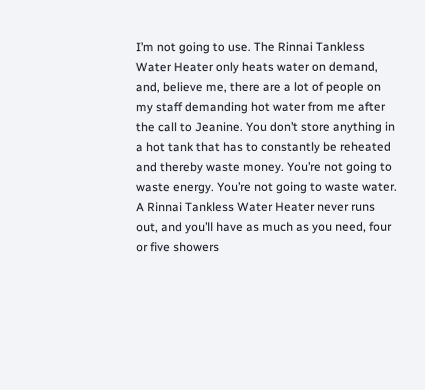I’m not going to use. The Rinnai Tankless Water Heater only heats water on demand, and, believe me, there are a lot of people on my staff demanding hot water from me after the call to Jeanine. You don’t store anything in a hot tank that has to constantly be reheated and thereby waste money. You’re not going to waste energy. You’re not going to waste water. A Rinnai Tankless Water Heater never runs out, and you’ll have as much as you need, four or five showers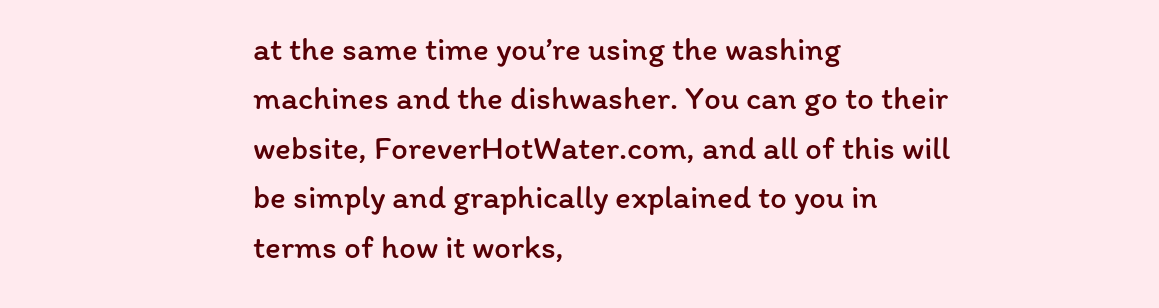at the same time you’re using the washing machines and the dishwasher. You can go to their website, ForeverHotWater.com, and all of this will be simply and graphically explained to you in terms of how it works,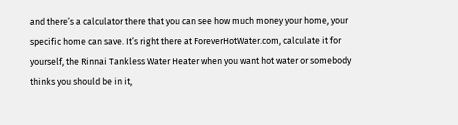and there’s a calculator there that you can see how much money your home, your specific home can save. It’s right there at ForeverHotWater.com, calculate it for yourself, the Rinnai Tankless Water Heater when you want hot water or somebody thinks you should be in it,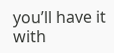you’ll have it with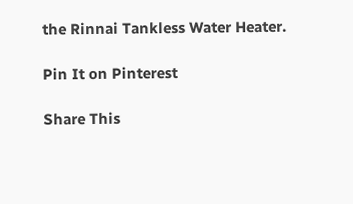the Rinnai Tankless Water Heater.

Pin It on Pinterest

Share This